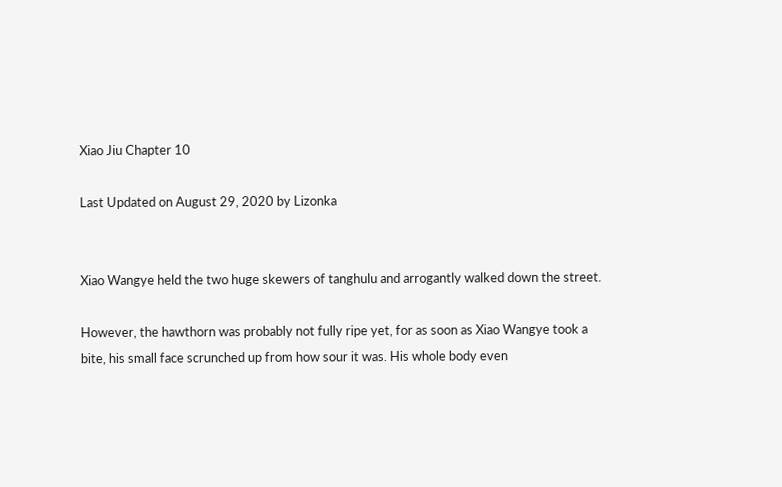Xiao Jiu Chapter 10

Last Updated on August 29, 2020 by Lizonka


Xiao Wangye held the two huge skewers of tanghulu and arrogantly walked down the street.

However, the hawthorn was probably not fully ripe yet, for as soon as Xiao Wangye took a bite, his small face scrunched up from how sour it was. His whole body even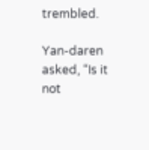trembled.

Yan-daren asked, “Is it not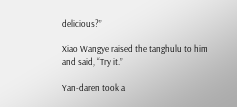delicious?”

Xiao Wangye raised the tanghulu to him and said, “Try it.”

Yan-daren took a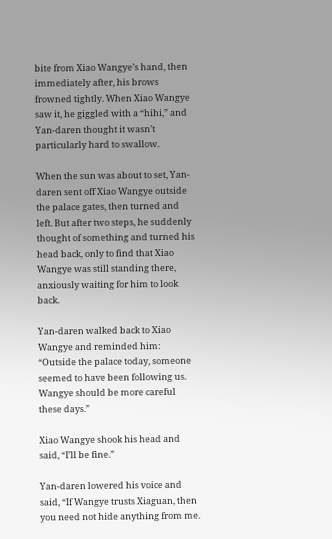bite from Xiao Wangye’s hand, then immediately after, his brows frowned tightly. When Xiao Wangye saw it, he giggled with a “hihi,” and Yan-daren thought it wasn’t particularly hard to swallow.

When the sun was about to set, Yan-daren sent off Xiao Wangye outside the palace gates, then turned and left. But after two steps, he suddenly thought of something and turned his head back, only to find that Xiao Wangye was still standing there, anxiously waiting for him to look back.

Yan-daren walked back to Xiao Wangye and reminded him: “Outside the palace today, someone seemed to have been following us. Wangye should be more careful these days.”

Xiao Wangye shook his head and said, “I’ll be fine.”

Yan-daren lowered his voice and said, “If Wangye trusts Xiaguan, then you need not hide anything from me.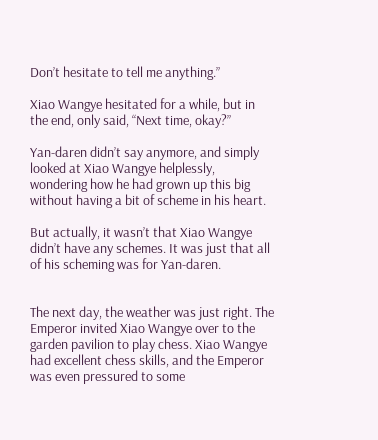Don’t hesitate to tell me anything.”

Xiao Wangye hesitated for a while, but in the end, only said, “Next time, okay?”

Yan-daren didn’t say anymore, and simply looked at Xiao Wangye helplessly, wondering how he had grown up this big without having a bit of scheme in his heart.

But actually, it wasn’t that Xiao Wangye didn’t have any schemes. It was just that all of his scheming was for Yan-daren.


The next day, the weather was just right. The Emperor invited Xiao Wangye over to the garden pavilion to play chess. Xiao Wangye had excellent chess skills, and the Emperor was even pressured to some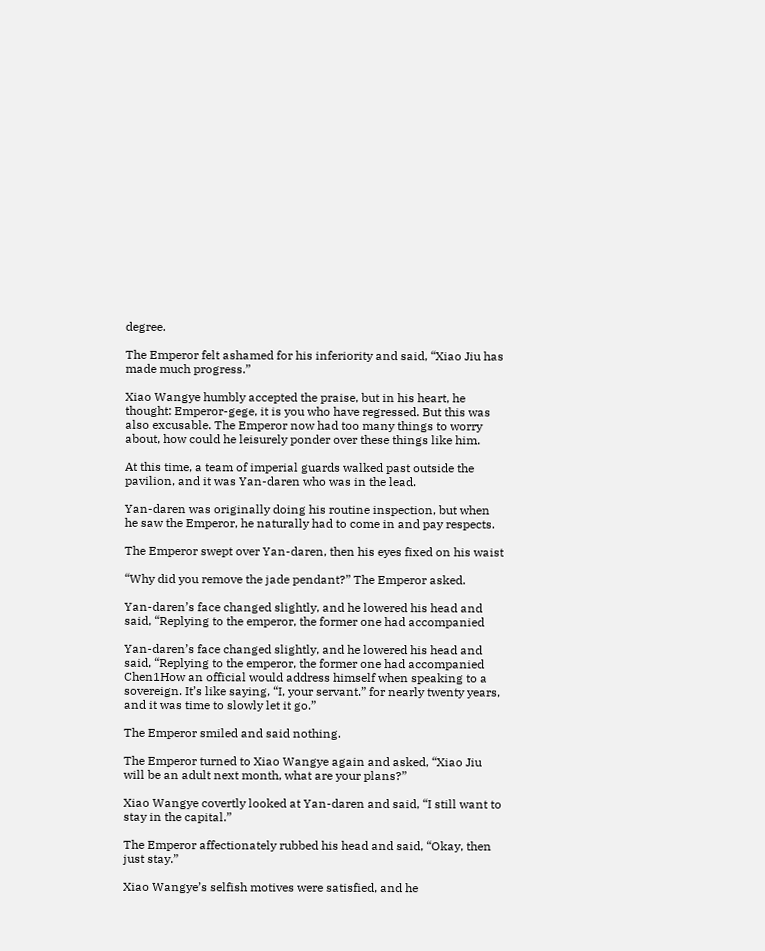degree.

The Emperor felt ashamed for his inferiority and said, “Xiao Jiu has made much progress.”

Xiao Wangye humbly accepted the praise, but in his heart, he thought: Emperor-gege, it is you who have regressed. But this was also excusable. The Emperor now had too many things to worry about, how could he leisurely ponder over these things like him.

At this time, a team of imperial guards walked past outside the pavilion, and it was Yan-daren who was in the lead.

Yan-daren was originally doing his routine inspection, but when he saw the Emperor, he naturally had to come in and pay respects.

The Emperor swept over Yan-daren, then his eyes fixed on his waist

“Why did you remove the jade pendant?” The Emperor asked.

Yan-daren’s face changed slightly, and he lowered his head and said, “Replying to the emperor, the former one had accompanied

Yan-daren’s face changed slightly, and he lowered his head and said, “Replying to the emperor, the former one had accompanied Chen1How an official would address himself when speaking to a sovereign. It’s like saying, “I, your servant.” for nearly twenty years, and it was time to slowly let it go.”

The Emperor smiled and said nothing.

The Emperor turned to Xiao Wangye again and asked, “Xiao Jiu will be an adult next month, what are your plans?”

Xiao Wangye covertly looked at Yan-daren and said, “I still want to stay in the capital.”

The Emperor affectionately rubbed his head and said, “Okay, then just stay.”

Xiao Wangye’s selfish motives were satisfied, and he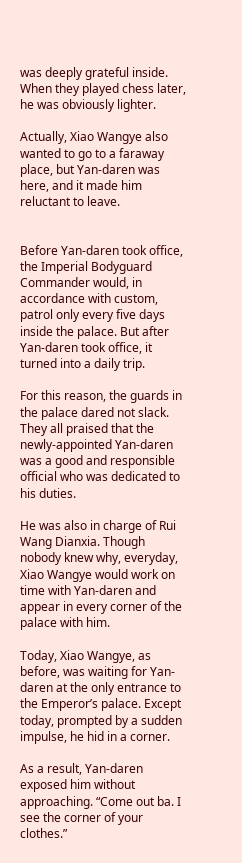was deeply grateful inside. When they played chess later, he was obviously lighter.

Actually, Xiao Wangye also wanted to go to a faraway place, but Yan-daren was here, and it made him reluctant to leave.


Before Yan-daren took office, the Imperial Bodyguard Commander would, in accordance with custom, patrol only every five days inside the palace. But after Yan-daren took office, it turned into a daily trip.

For this reason, the guards in the palace dared not slack. They all praised that the newly-appointed Yan-daren was a good and responsible official who was dedicated to his duties.

He was also in charge of Rui Wang Dianxia. Though nobody knew why, everyday, Xiao Wangye would work on time with Yan-daren and appear in every corner of the palace with him.

Today, Xiao Wangye, as before, was waiting for Yan-daren at the only entrance to the Emperor’s palace. Except today, prompted by a sudden impulse, he hid in a corner.

As a result, Yan-daren exposed him without approaching. “Come out ba. I see the corner of your clothes.”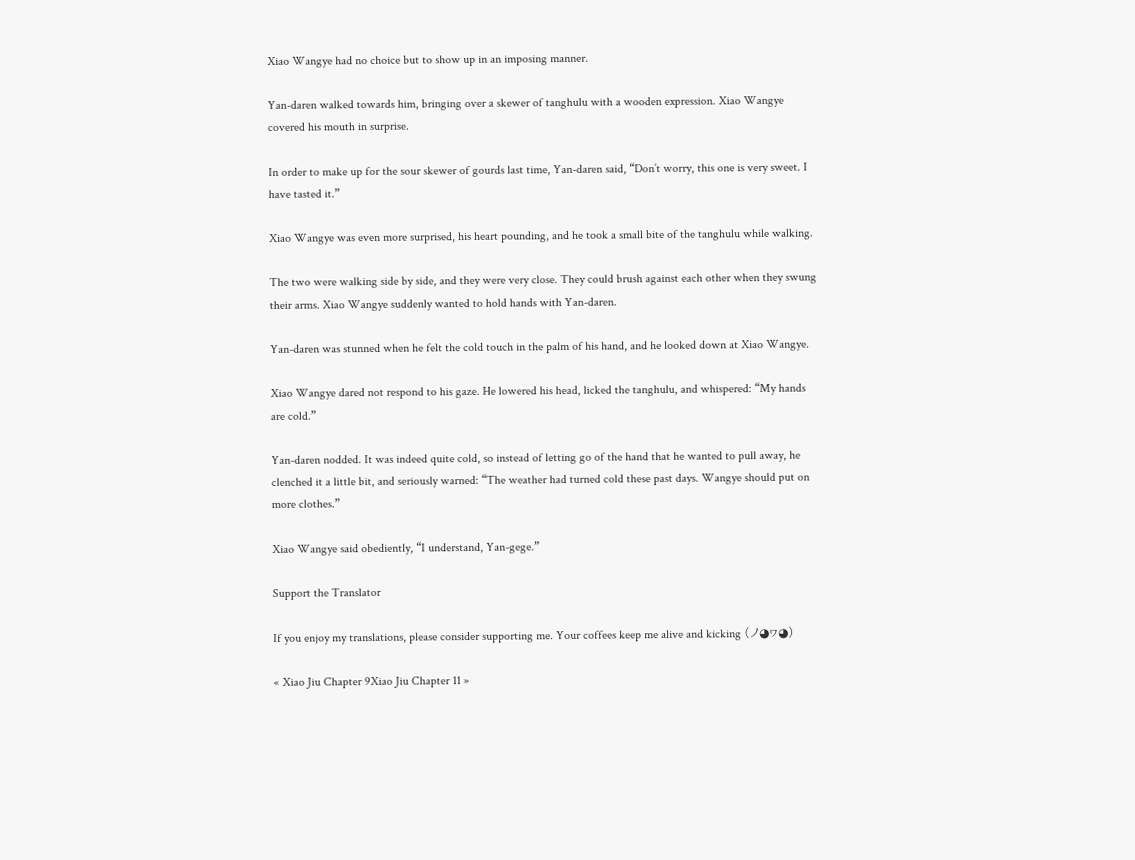Xiao Wangye had no choice but to show up in an imposing manner.

Yan-daren walked towards him, bringing over a skewer of tanghulu with a wooden expression. Xiao Wangye covered his mouth in surprise.

In order to make up for the sour skewer of gourds last time, Yan-daren said, “Don’t worry, this one is very sweet. I have tasted it.”

Xiao Wangye was even more surprised, his heart pounding, and he took a small bite of the tanghulu while walking.

The two were walking side by side, and they were very close. They could brush against each other when they swung their arms. Xiao Wangye suddenly wanted to hold hands with Yan-daren.

Yan-daren was stunned when he felt the cold touch in the palm of his hand, and he looked down at Xiao Wangye.

Xiao Wangye dared not respond to his gaze. He lowered his head, licked the tanghulu, and whispered: “My hands are cold.”

Yan-daren nodded. It was indeed quite cold, so instead of letting go of the hand that he wanted to pull away, he clenched it a little bit, and seriously warned: “The weather had turned cold these past days. Wangye should put on more clothes.”

Xiao Wangye said obediently, “I understand, Yan-gege.”

Support the Translator

If you enjoy my translations, please consider supporting me. Your coffees keep me alive and kicking (ノ◕ヮ◕)

« Xiao Jiu Chapter 9Xiao Jiu Chapter 11 »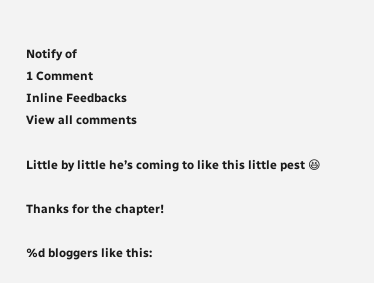Notify of
1 Comment
Inline Feedbacks
View all comments

Little by little he’s coming to like this little pest 😆

Thanks for the chapter!

%d bloggers like this: